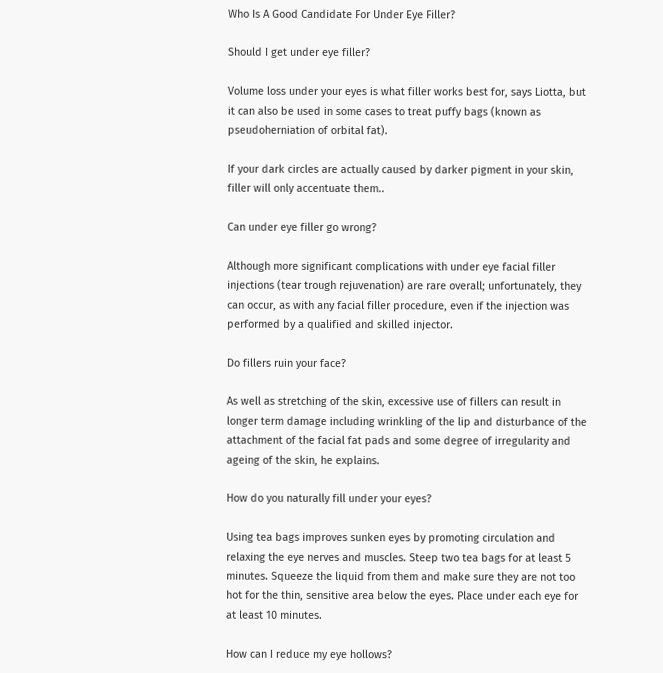Who Is A Good Candidate For Under Eye Filler?

Should I get under eye filler?

Volume loss under your eyes is what filler works best for, says Liotta, but it can also be used in some cases to treat puffy bags (known as pseudoherniation of orbital fat).

If your dark circles are actually caused by darker pigment in your skin, filler will only accentuate them..

Can under eye filler go wrong?

Although more significant complications with under eye facial filler injections (tear trough rejuvenation) are rare overall; unfortunately, they can occur, as with any facial filler procedure, even if the injection was performed by a qualified and skilled injector.

Do fillers ruin your face?

As well as stretching of the skin, excessive use of fillers can result in longer term damage including wrinkling of the lip and disturbance of the attachment of the facial fat pads and some degree of irregularity and ageing of the skin, he explains.

How do you naturally fill under your eyes?

Using tea bags improves sunken eyes by promoting circulation and relaxing the eye nerves and muscles. Steep two tea bags for at least 5 minutes. Squeeze the liquid from them and make sure they are not too hot for the thin, sensitive area below the eyes. Place under each eye for at least 10 minutes.

How can I reduce my eye hollows?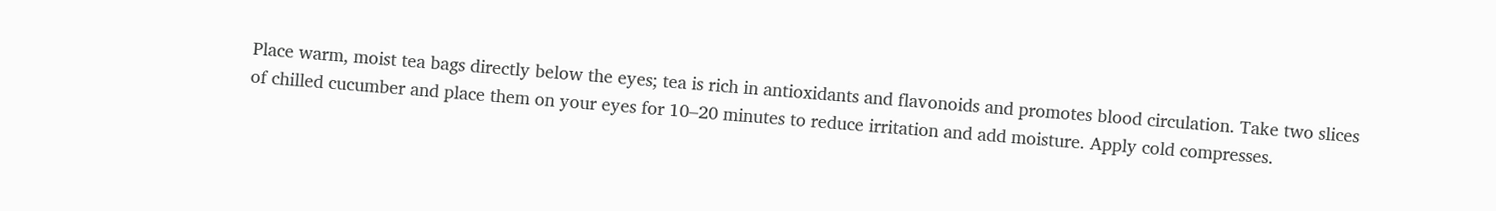Place warm, moist tea bags directly below the eyes; tea is rich in antioxidants and flavonoids and promotes blood circulation. Take two slices of chilled cucumber and place them on your eyes for 10–20 minutes to reduce irritation and add moisture. Apply cold compresses.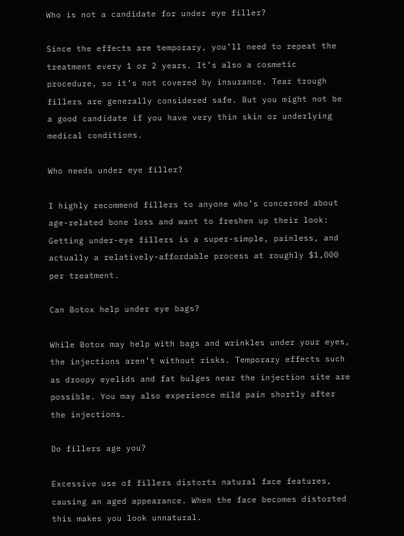Who is not a candidate for under eye filler?

Since the effects are temporary, you’ll need to repeat the treatment every 1 or 2 years. It’s also a cosmetic procedure, so it’s not covered by insurance. Tear trough fillers are generally considered safe. But you might not be a good candidate if you have very thin skin or underlying medical conditions.

Who needs under eye filler?

I highly recommend fillers to anyone who’s concerned about age-related bone loss and want to freshen up their look: Getting under-eye fillers is a super-simple, painless, and actually a relatively-affordable process at roughly $1,000 per treatment.

Can Botox help under eye bags?

While Botox may help with bags and wrinkles under your eyes, the injections aren’t without risks. Temporary effects such as droopy eyelids and fat bulges near the injection site are possible. You may also experience mild pain shortly after the injections.

Do fillers age you?

Excessive use of fillers distorts natural face features, causing an aged appearance. When the face becomes distorted this makes you look unnatural.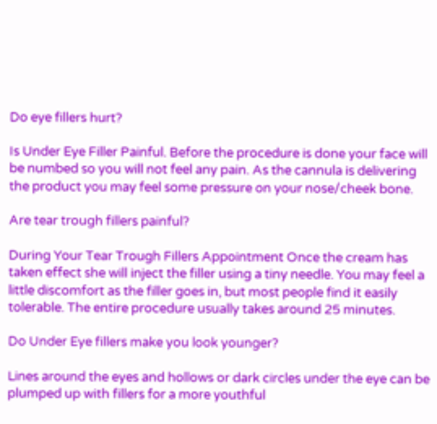Do eye fillers hurt?

Is Under Eye Filler Painful. Before the procedure is done your face will be numbed so you will not feel any pain. As the cannula is delivering the product you may feel some pressure on your nose/cheek bone.

Are tear trough fillers painful?

During Your Tear Trough Fillers Appointment Once the cream has taken effect she will inject the filler using a tiny needle. You may feel a little discomfort as the filler goes in, but most people find it easily tolerable. The entire procedure usually takes around 25 minutes.

Do Under Eye fillers make you look younger?

Lines around the eyes and hollows or dark circles under the eye can be plumped up with fillers for a more youthful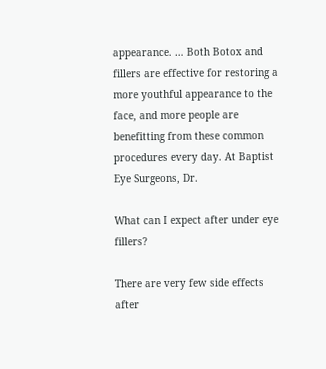appearance. … Both Botox and fillers are effective for restoring a more youthful appearance to the face, and more people are benefitting from these common procedures every day. At Baptist Eye Surgeons, Dr.

What can I expect after under eye fillers?

There are very few side effects after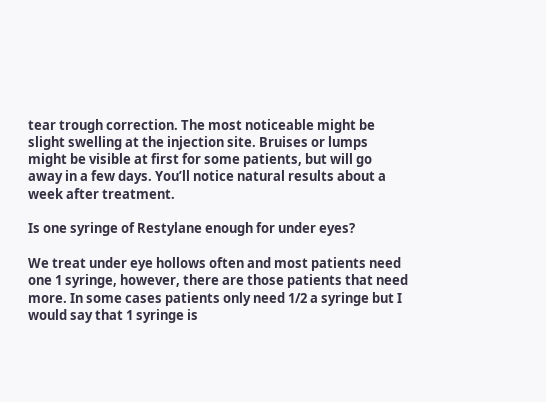tear trough correction. The most noticeable might be slight swelling at the injection site. Bruises or lumps might be visible at first for some patients, but will go away in a few days. You’ll notice natural results about a week after treatment.

Is one syringe of Restylane enough for under eyes?

We treat under eye hollows often and most patients need one 1 syringe, however, there are those patients that need more. In some cases patients only need 1/2 a syringe but I would say that 1 syringe is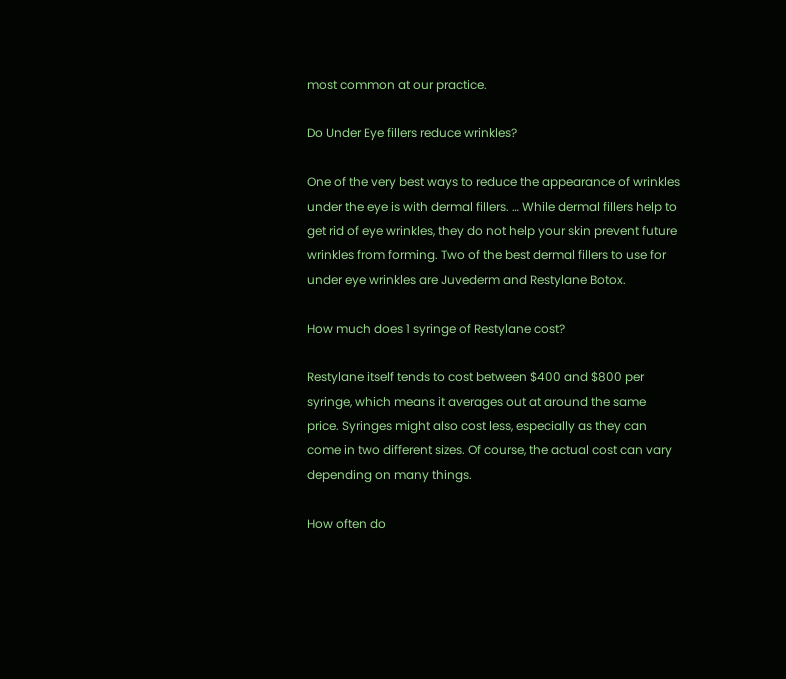most common at our practice.

Do Under Eye fillers reduce wrinkles?

One of the very best ways to reduce the appearance of wrinkles under the eye is with dermal fillers. … While dermal fillers help to get rid of eye wrinkles, they do not help your skin prevent future wrinkles from forming. Two of the best dermal fillers to use for under eye wrinkles are Juvederm and Restylane Botox.

How much does 1 syringe of Restylane cost?

Restylane itself tends to cost between $400 and $800 per syringe, which means it averages out at around the same price. Syringes might also cost less, especially as they can come in two different sizes. Of course, the actual cost can vary depending on many things.

How often do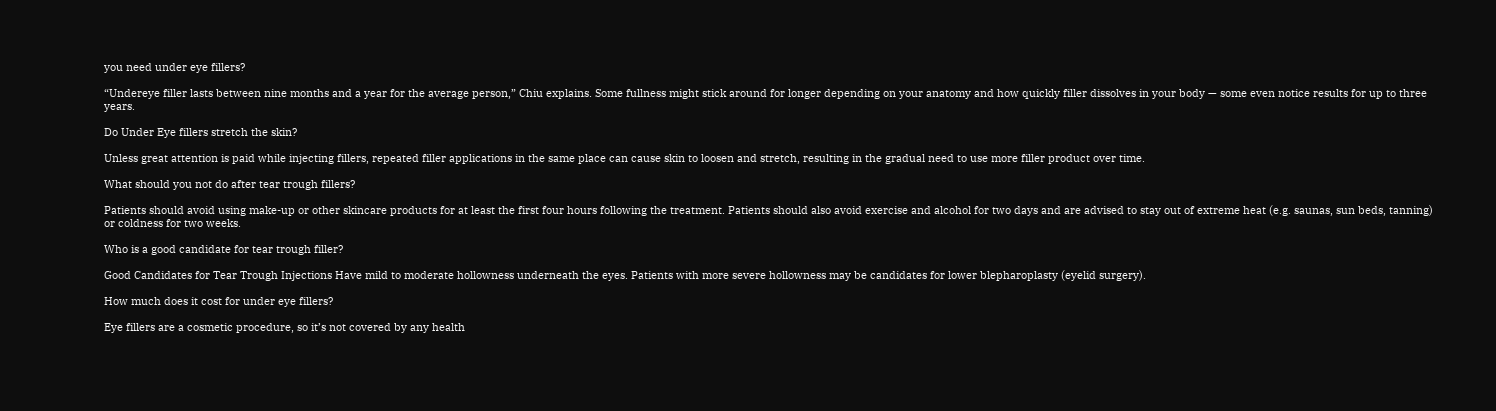you need under eye fillers?

“Undereye filler lasts between nine months and a year for the average person,” Chiu explains. Some fullness might stick around for longer depending on your anatomy and how quickly filler dissolves in your body — some even notice results for up to three years.

Do Under Eye fillers stretch the skin?

Unless great attention is paid while injecting fillers, repeated filler applications in the same place can cause skin to loosen and stretch, resulting in the gradual need to use more filler product over time.

What should you not do after tear trough fillers?

Patients should avoid using make-up or other skincare products for at least the first four hours following the treatment. Patients should also avoid exercise and alcohol for two days and are advised to stay out of extreme heat (e.g. saunas, sun beds, tanning) or coldness for two weeks.

Who is a good candidate for tear trough filler?

Good Candidates for Tear Trough Injections Have mild to moderate hollowness underneath the eyes. Patients with more severe hollowness may be candidates for lower blepharoplasty (eyelid surgery).

How much does it cost for under eye fillers?

Eye fillers are a cosmetic procedure, so it’s not covered by any health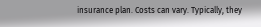insurance plan. Costs can vary. Typically, they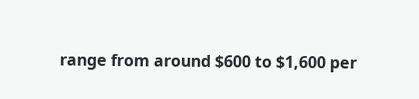range from around $600 to $1,600 per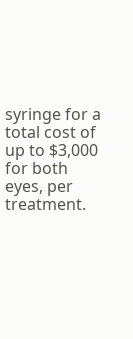syringe for a total cost of up to $3,000 for both eyes, per treatment.